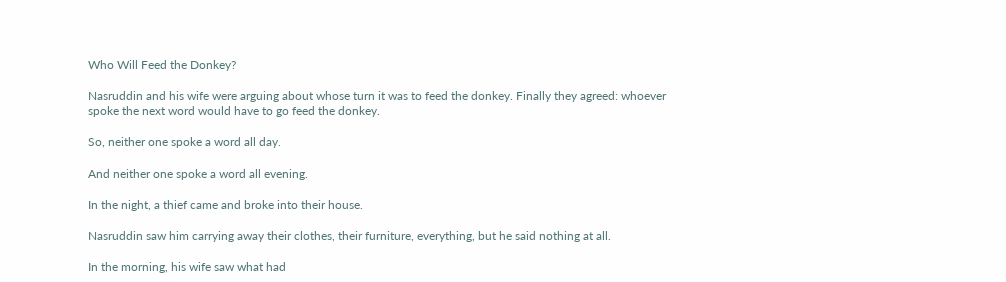Who Will Feed the Donkey?

Nasruddin and his wife were arguing about whose turn it was to feed the donkey. Finally they agreed: whoever spoke the next word would have to go feed the donkey.

So, neither one spoke a word all day.

And neither one spoke a word all evening.

In the night, a thief came and broke into their house.

Nasruddin saw him carrying away their clothes, their furniture, everything, but he said nothing at all.

In the morning, his wife saw what had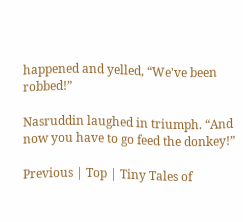happened and yelled, “We've been robbed!”

Nasruddin laughed in triumph. “And now you have to go feed the donkey!”

Previous | Top | Tiny Tales of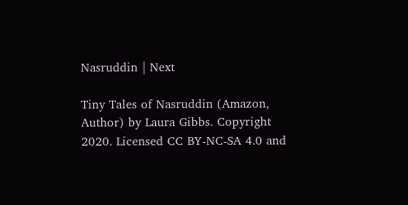Nasruddin | Next

Tiny Tales of Nasruddin (Amazon, Author) by Laura Gibbs. Copyright 2020. Licensed CC BY-NC-SA 4.0 and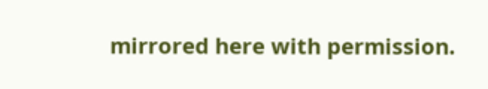mirrored here with permission.